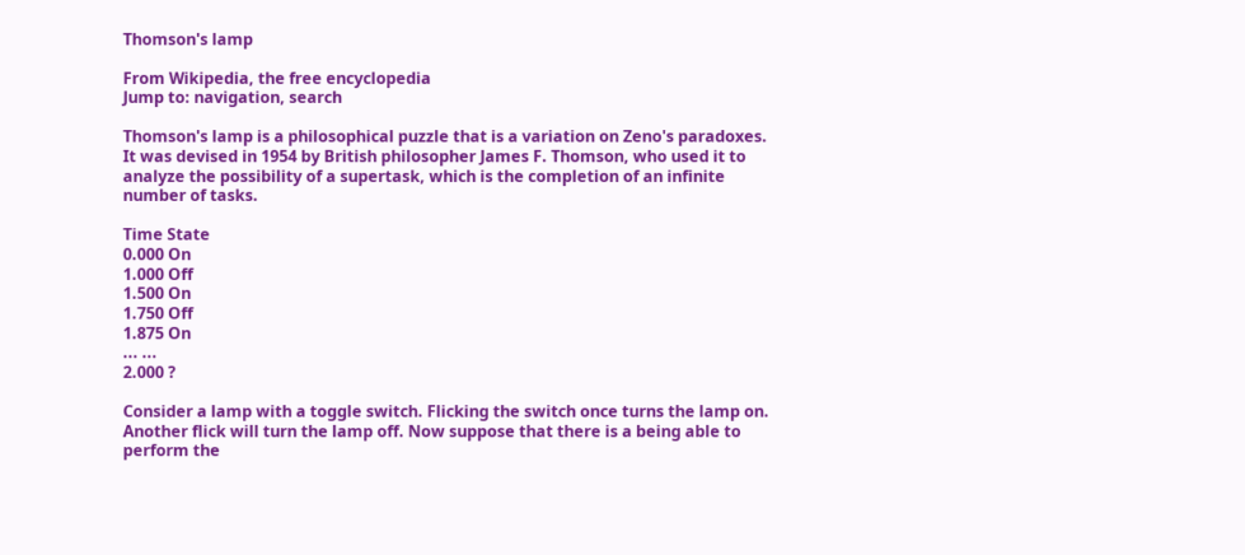Thomson's lamp

From Wikipedia, the free encyclopedia
Jump to: navigation, search

Thomson's lamp is a philosophical puzzle that is a variation on Zeno's paradoxes. It was devised in 1954 by British philosopher James F. Thomson, who used it to analyze the possibility of a supertask, which is the completion of an infinite number of tasks.

Time State
0.000 On
1.000 Off
1.500 On
1.750 Off
1.875 On
... ...
2.000 ?

Consider a lamp with a toggle switch. Flicking the switch once turns the lamp on. Another flick will turn the lamp off. Now suppose that there is a being able to perform the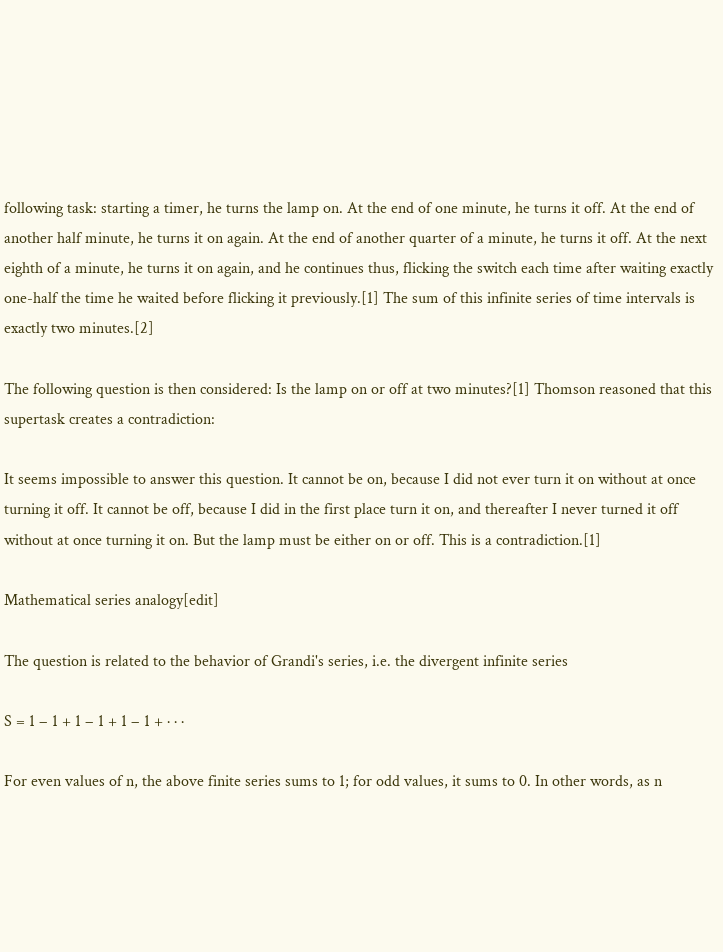following task: starting a timer, he turns the lamp on. At the end of one minute, he turns it off. At the end of another half minute, he turns it on again. At the end of another quarter of a minute, he turns it off. At the next eighth of a minute, he turns it on again, and he continues thus, flicking the switch each time after waiting exactly one-half the time he waited before flicking it previously.[1] The sum of this infinite series of time intervals is exactly two minutes.[2]

The following question is then considered: Is the lamp on or off at two minutes?[1] Thomson reasoned that this supertask creates a contradiction:

It seems impossible to answer this question. It cannot be on, because I did not ever turn it on without at once turning it off. It cannot be off, because I did in the first place turn it on, and thereafter I never turned it off without at once turning it on. But the lamp must be either on or off. This is a contradiction.[1]

Mathematical series analogy[edit]

The question is related to the behavior of Grandi's series, i.e. the divergent infinite series

S = 1 − 1 + 1 − 1 + 1 − 1 + · · ·

For even values of n, the above finite series sums to 1; for odd values, it sums to 0. In other words, as n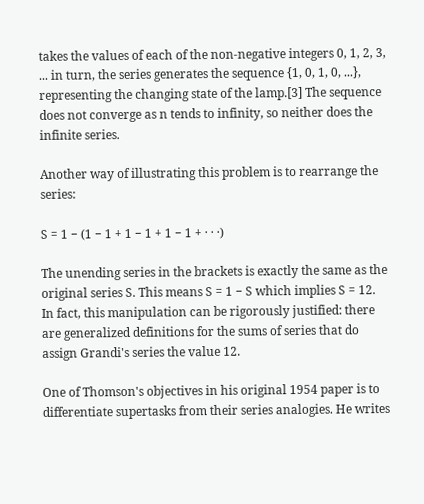takes the values of each of the non-negative integers 0, 1, 2, 3, ... in turn, the series generates the sequence {1, 0, 1, 0, ...}, representing the changing state of the lamp.[3] The sequence does not converge as n tends to infinity, so neither does the infinite series.

Another way of illustrating this problem is to rearrange the series:

S = 1 − (1 − 1 + 1 − 1 + 1 − 1 + · · ·)

The unending series in the brackets is exactly the same as the original series S. This means S = 1 − S which implies S = 12. In fact, this manipulation can be rigorously justified: there are generalized definitions for the sums of series that do assign Grandi's series the value 12.

One of Thomson's objectives in his original 1954 paper is to differentiate supertasks from their series analogies. He writes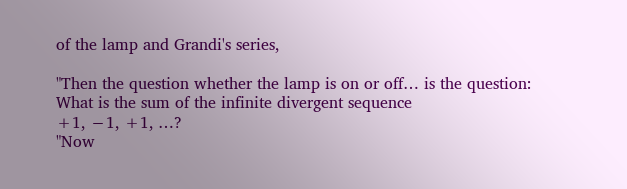of the lamp and Grandi's series,

"Then the question whether the lamp is on or off… is the question: What is the sum of the infinite divergent sequence
+1, −1, +1, …?
"Now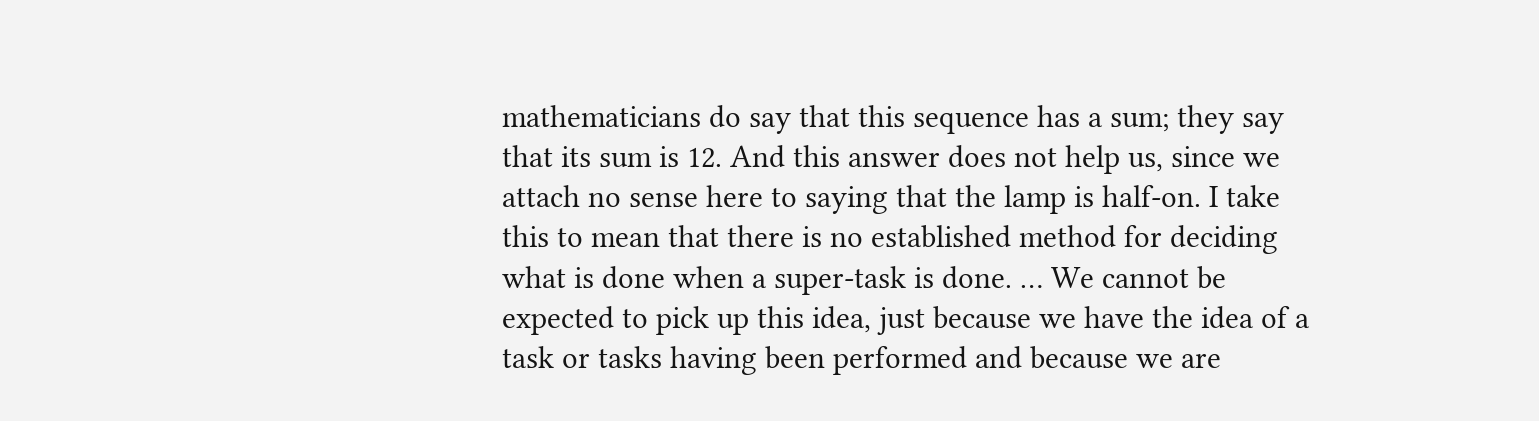mathematicians do say that this sequence has a sum; they say that its sum is 12. And this answer does not help us, since we attach no sense here to saying that the lamp is half-on. I take this to mean that there is no established method for deciding what is done when a super-task is done. … We cannot be expected to pick up this idea, just because we have the idea of a task or tasks having been performed and because we are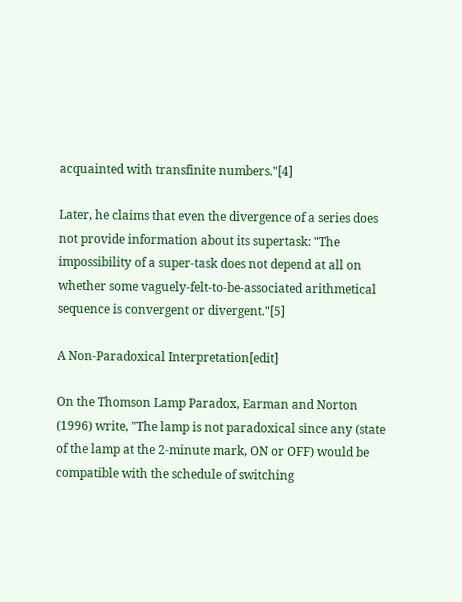acquainted with transfinite numbers."[4]

Later, he claims that even the divergence of a series does not provide information about its supertask: "The impossibility of a super-task does not depend at all on whether some vaguely-felt-to-be-associated arithmetical sequence is convergent or divergent."[5]

A Non-Paradoxical Interpretation[edit]

On the Thomson Lamp Paradox, Earman and Norton (1996) write, "The lamp is not paradoxical since any (state of the lamp at the 2-minute mark, ON or OFF) would be compatible with the schedule of switching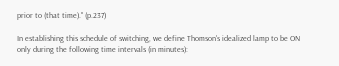prior to (that time)." (p.237)

In establishing this schedule of switching, we define Thomson's idealized lamp to be ON only during the following time intervals (in minutes):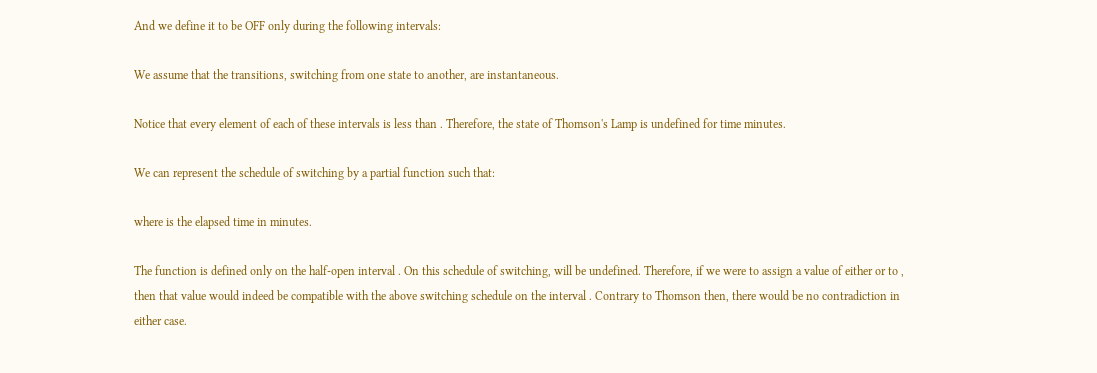And we define it to be OFF only during the following intervals:

We assume that the transitions, switching from one state to another, are instantaneous.

Notice that every element of each of these intervals is less than . Therefore, the state of Thomson's Lamp is undefined for time minutes.

We can represent the schedule of switching by a partial function such that:

where is the elapsed time in minutes.

The function is defined only on the half-open interval . On this schedule of switching, will be undefined. Therefore, if we were to assign a value of either or to , then that value would indeed be compatible with the above switching schedule on the interval . Contrary to Thomson then, there would be no contradiction in either case.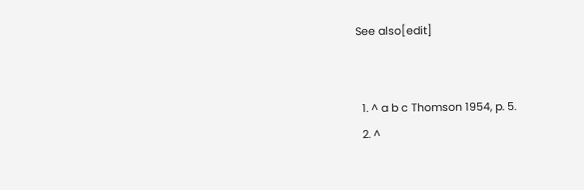See also[edit]


  1. ^ a b c Thomson 1954, p. 5.
  2. ^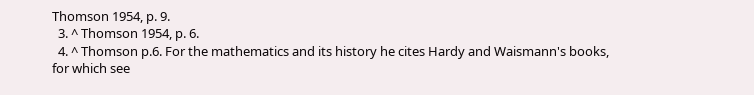Thomson 1954, p. 9.
  3. ^ Thomson 1954, p. 6.
  4. ^ Thomson p.6. For the mathematics and its history he cites Hardy and Waismann's books, for which see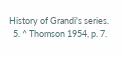History of Grandi's series.
  5. ^ Thomson 1954, p. 7.